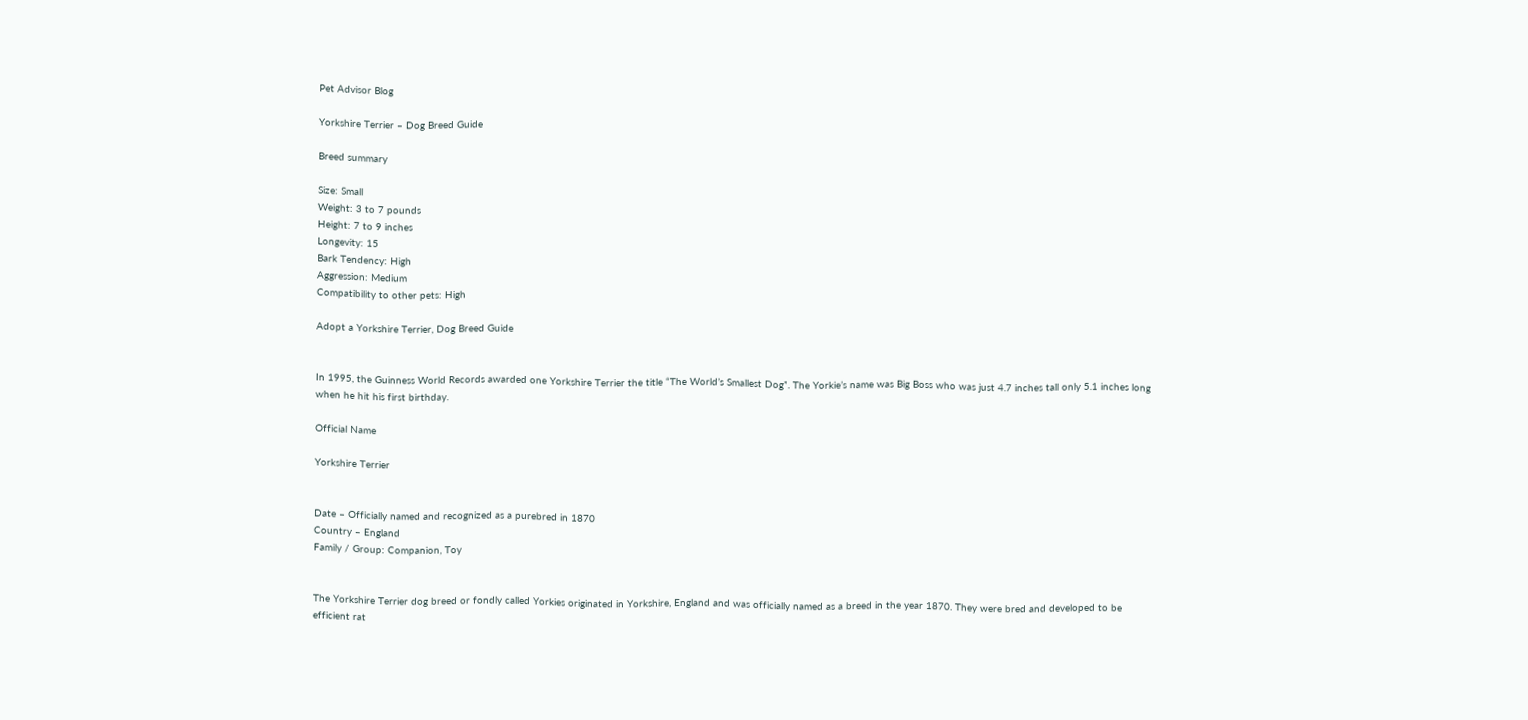Pet Advisor Blog

Yorkshire Terrier – Dog Breed Guide

Breed summary

Size: Small
Weight: 3 to 7 pounds
Height: 7 to 9 inches
Longevity: 15
Bark Tendency: High
Aggression: Medium
Compatibility to other pets: High

Adopt a Yorkshire Terrier, Dog Breed Guide


In 1995, the Guinness World Records awarded one Yorkshire Terrier the title “The World’s Smallest Dog”. The Yorkie’s name was Big Boss who was just 4.7 inches tall only 5.1 inches long when he hit his first birthday.

Official Name

Yorkshire Terrier


Date – Officially named and recognized as a purebred in 1870
Country – England
Family / Group: Companion, Toy


The Yorkshire Terrier dog breed or fondly called Yorkies originated in Yorkshire, England and was officially named as a breed in the year 1870. They were bred and developed to be efficient rat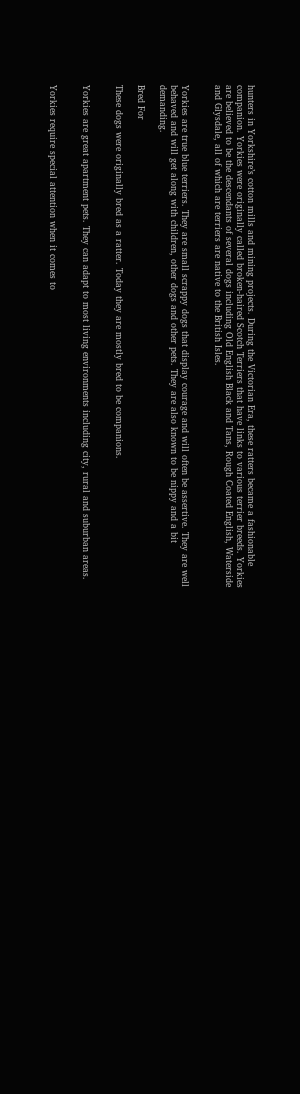hunters in Yorkshire’s cotton mills and mining projects. During the Victorian Era, these ratters became a fashionable companion. Yorkies were originally called broken-haired Scotch Terriers that have links to various terrier breeds. Yorkies are believed to be the descendants of several dogs including Old English Black and Tans, Rough Coated English, Waterside and Glysdale, all of which are terriers are native to the British Isles.


Yorkies are true blue terriers. They are small scrappy dogs that display courage and will often be assertive. They are well behaved and will get along with children, other dogs and other pets. They are also known to be nippy and a bit demanding.

Bred For

These dogs were originally bred as a ratter. Today they are mostly bred to be companions.


Yorkies are great apartment pets. They can adapt to most living environments including city, rural and suburban areas.


Yorkies require special attention when it comes to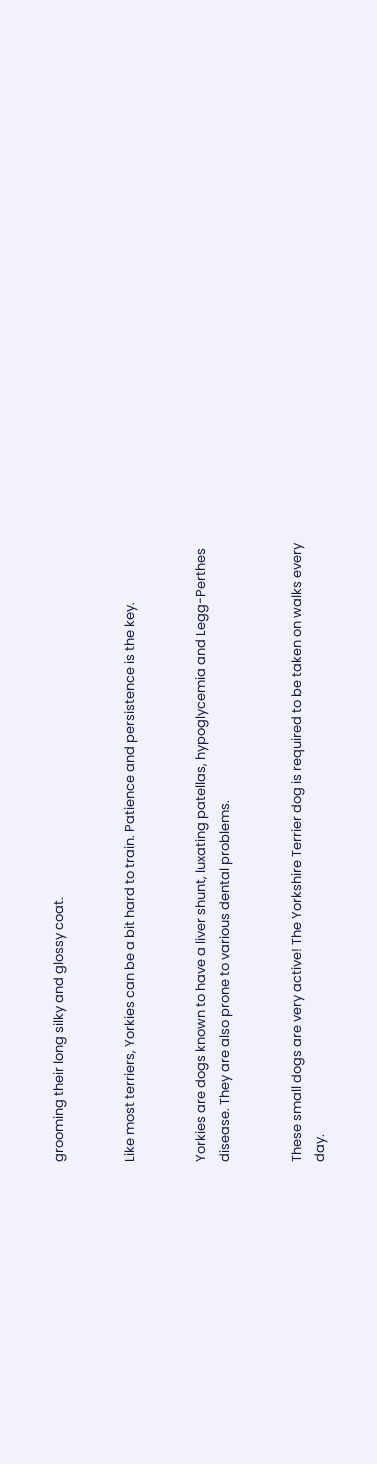grooming their long silky and glossy coat.


Like most terriers, Yorkies can be a bit hard to train. Patience and persistence is the key.


Yorkies are dogs known to have a liver shunt, luxating patellas, hypoglycemia and Legg-Perthes disease. They are also prone to various dental problems.


These small dogs are very active! The Yorkshire Terrier dog is required to be taken on walks every day.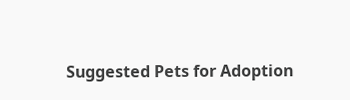Suggested Pets for Adoption